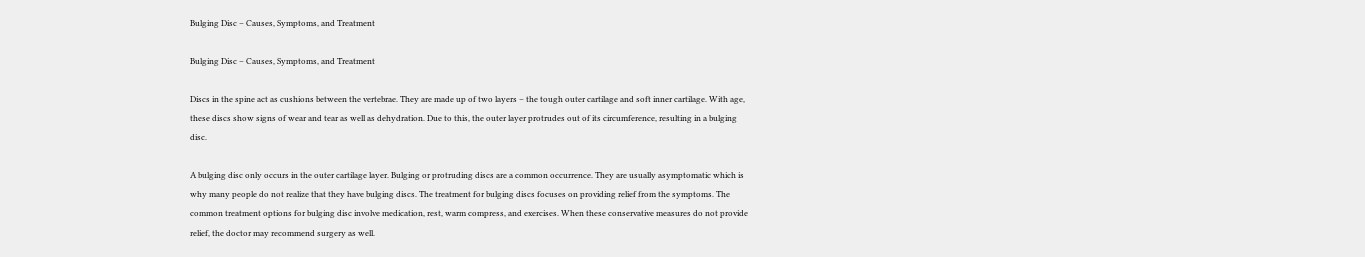Bulging Disc – Causes, Symptoms, and Treatment

Bulging Disc – Causes, Symptoms, and Treatment

Discs in the spine act as cushions between the vertebrae. They are made up of two layers – the tough outer cartilage and soft inner cartilage. With age, these discs show signs of wear and tear as well as dehydration. Due to this, the outer layer protrudes out of its circumference, resulting in a bulging disc.

A bulging disc only occurs in the outer cartilage layer. Bulging or protruding discs are a common occurrence. They are usually asymptomatic which is why many people do not realize that they have bulging discs. The treatment for bulging discs focuses on providing relief from the symptoms. The common treatment options for bulging disc involve medication, rest, warm compress, and exercises. When these conservative measures do not provide relief, the doctor may recommend surgery as well.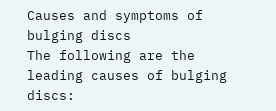Causes and symptoms of bulging discs
The following are the leading causes of bulging discs: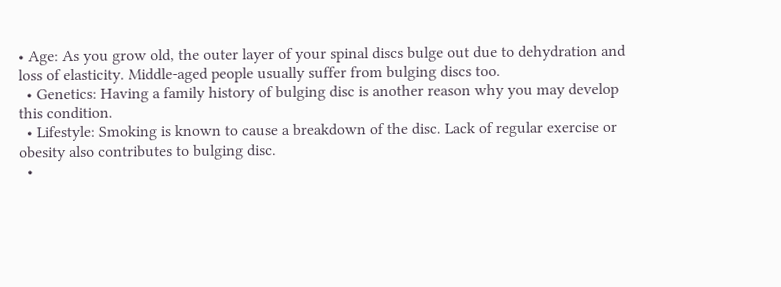• Age: As you grow old, the outer layer of your spinal discs bulge out due to dehydration and loss of elasticity. Middle-aged people usually suffer from bulging discs too.
  • Genetics: Having a family history of bulging disc is another reason why you may develop this condition.
  • Lifestyle: Smoking is known to cause a breakdown of the disc. Lack of regular exercise or obesity also contributes to bulging disc.
  •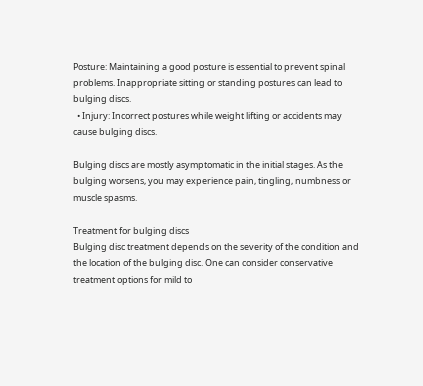Posture: Maintaining a good posture is essential to prevent spinal problems. Inappropriate sitting or standing postures can lead to bulging discs.
  • Injury: Incorrect postures while weight lifting or accidents may cause bulging discs.

Bulging discs are mostly asymptomatic in the initial stages. As the bulging worsens, you may experience pain, tingling, numbness or muscle spasms.

Treatment for bulging discs
Bulging disc treatment depends on the severity of the condition and the location of the bulging disc. One can consider conservative treatment options for mild to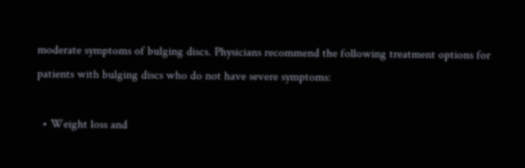moderate symptoms of bulging discs. Physicians recommend the following treatment options for patients with bulging discs who do not have severe symptoms:

  • Weight loss and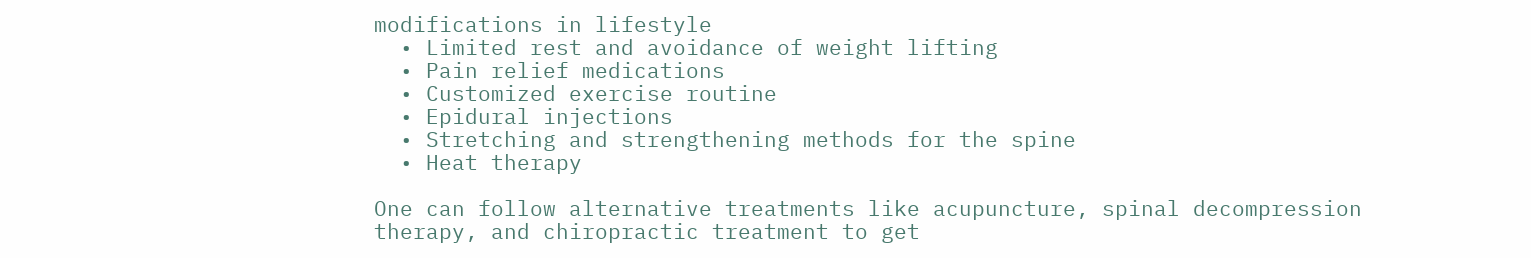modifications in lifestyle
  • Limited rest and avoidance of weight lifting
  • Pain relief medications
  • Customized exercise routine
  • Epidural injections
  • Stretching and strengthening methods for the spine
  • Heat therapy

One can follow alternative treatments like acupuncture, spinal decompression therapy, and chiropractic treatment to get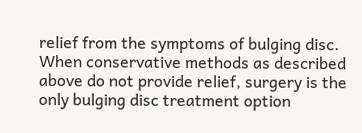relief from the symptoms of bulging disc. When conservative methods as described above do not provide relief, surgery is the only bulging disc treatment option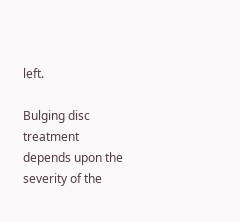left.

Bulging disc treatment depends upon the severity of the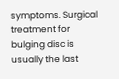symptoms. Surgical treatment for bulging disc is usually the last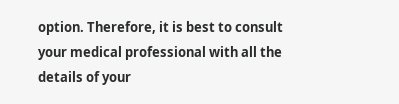option. Therefore, it is best to consult your medical professional with all the details of your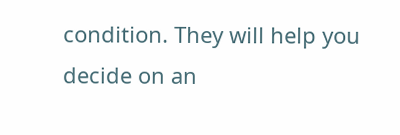condition. They will help you decide on an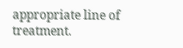appropriate line of treatment.